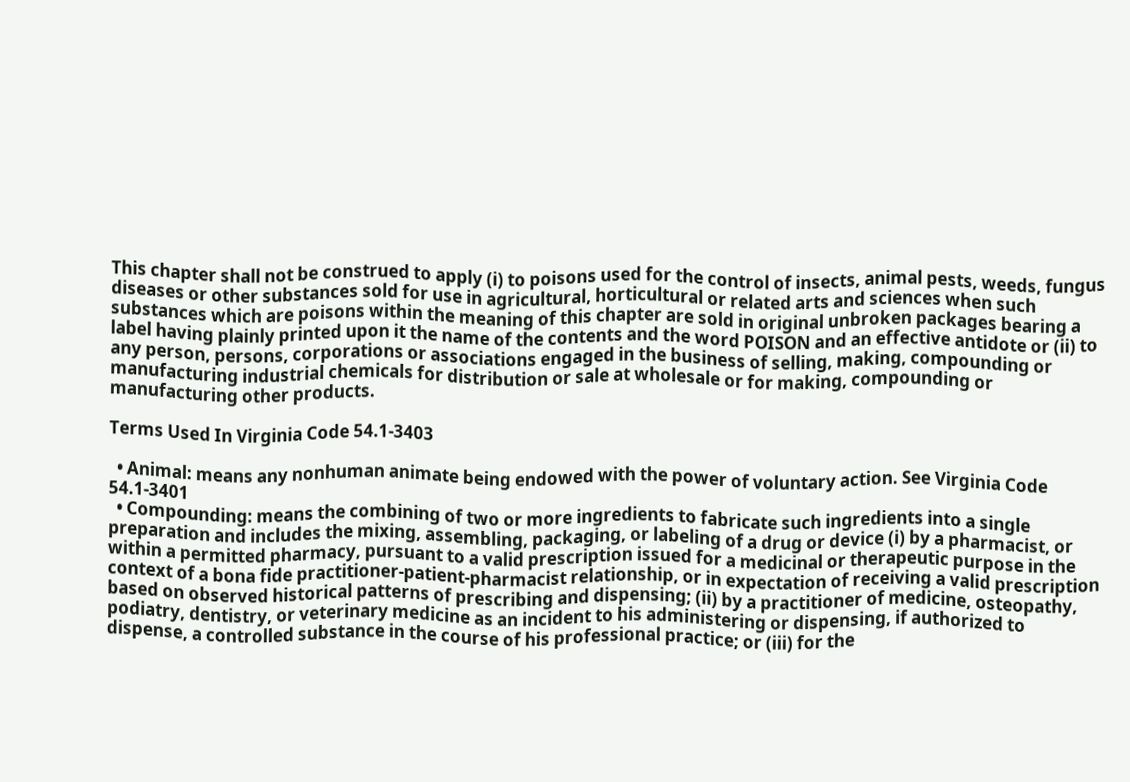This chapter shall not be construed to apply (i) to poisons used for the control of insects, animal pests, weeds, fungus diseases or other substances sold for use in agricultural, horticultural or related arts and sciences when such substances which are poisons within the meaning of this chapter are sold in original unbroken packages bearing a label having plainly printed upon it the name of the contents and the word POISON and an effective antidote or (ii) to any person, persons, corporations or associations engaged in the business of selling, making, compounding or manufacturing industrial chemicals for distribution or sale at wholesale or for making, compounding or manufacturing other products.

Terms Used In Virginia Code 54.1-3403

  • Animal: means any nonhuman animate being endowed with the power of voluntary action. See Virginia Code 54.1-3401
  • Compounding: means the combining of two or more ingredients to fabricate such ingredients into a single preparation and includes the mixing, assembling, packaging, or labeling of a drug or device (i) by a pharmacist, or within a permitted pharmacy, pursuant to a valid prescription issued for a medicinal or therapeutic purpose in the context of a bona fide practitioner-patient-pharmacist relationship, or in expectation of receiving a valid prescription based on observed historical patterns of prescribing and dispensing; (ii) by a practitioner of medicine, osteopathy, podiatry, dentistry, or veterinary medicine as an incident to his administering or dispensing, if authorized to dispense, a controlled substance in the course of his professional practice; or (iii) for the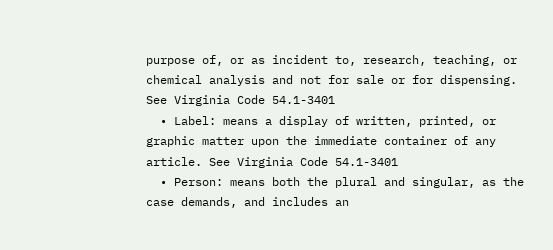purpose of, or as incident to, research, teaching, or chemical analysis and not for sale or for dispensing. See Virginia Code 54.1-3401
  • Label: means a display of written, printed, or graphic matter upon the immediate container of any article. See Virginia Code 54.1-3401
  • Person: means both the plural and singular, as the case demands, and includes an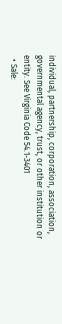individual, partnership, corporation, association, governmental agency, trust, or other institution or entity. See Virginia Code 54.1-3401
  • Sale: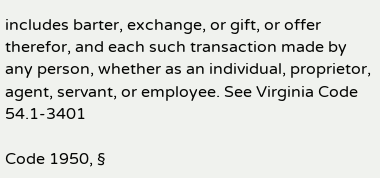includes barter, exchange, or gift, or offer therefor, and each such transaction made by any person, whether as an individual, proprietor, agent, servant, or employee. See Virginia Code 54.1-3401

Code 1950, §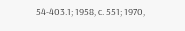54-403.1; 1958, c. 551; 1970,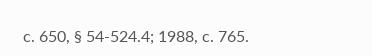c. 650, § 54-524.4; 1988, c. 765.